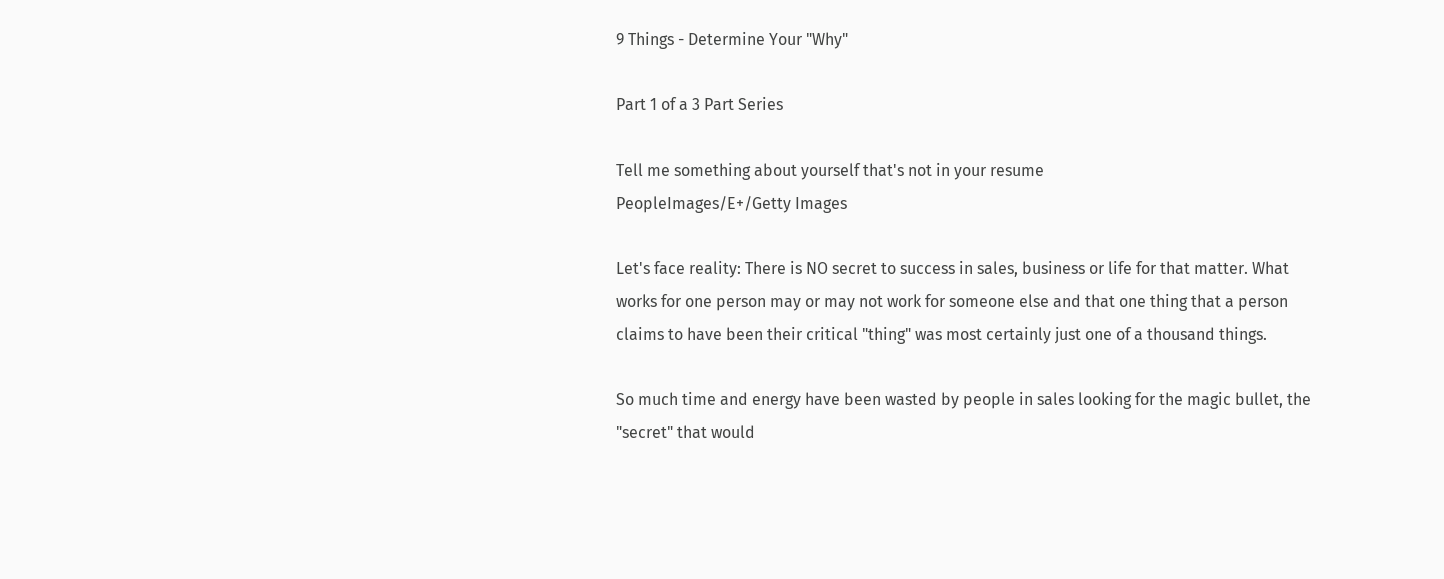9 Things - Determine Your "Why"

Part 1 of a 3 Part Series

Tell me something about yourself that's not in your resume
PeopleImages/E+/Getty Images

Let's face reality: There is NO secret to success in sales, business or life for that matter. What works for one person may or may not work for someone else and that one thing that a person claims to have been their critical "thing" was most certainly just one of a thousand things.

So much time and energy have been wasted by people in sales looking for the magic bullet, the "secret" that would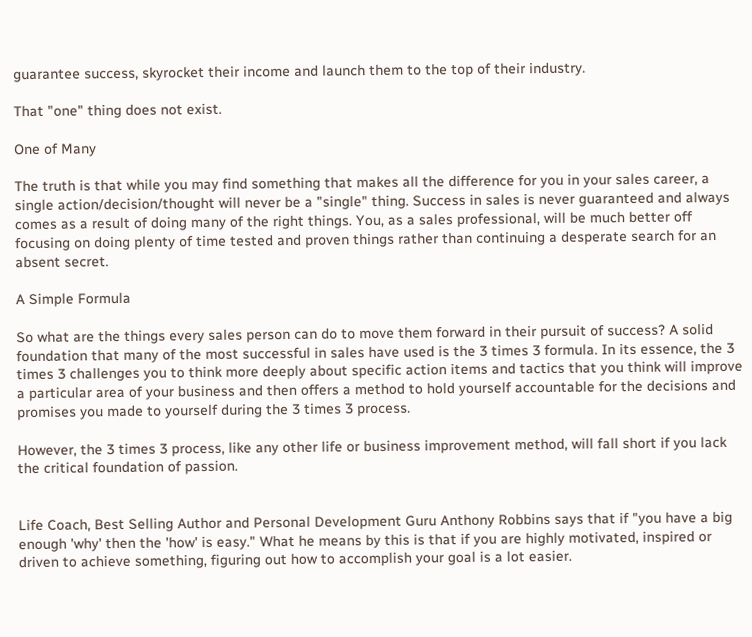guarantee success, skyrocket their income and launch them to the top of their industry.

That "one" thing does not exist.

One of Many

The truth is that while you may find something that makes all the difference for you in your sales career, a single action/decision/thought will never be a "single" thing. Success in sales is never guaranteed and always comes as a result of doing many of the right things. You, as a sales professional, will be much better off focusing on doing plenty of time tested and proven things rather than continuing a desperate search for an absent secret.

A Simple Formula

So what are the things every sales person can do to move them forward in their pursuit of success? A solid foundation that many of the most successful in sales have used is the 3 times 3 formula. In its essence, the 3 times 3 challenges you to think more deeply about specific action items and tactics that you think will improve a particular area of your business and then offers a method to hold yourself accountable for the decisions and promises you made to yourself during the 3 times 3 process.

However, the 3 times 3 process, like any other life or business improvement method, will fall short if you lack the critical foundation of passion.


Life Coach, Best Selling Author and Personal Development Guru Anthony Robbins says that if "you have a big enough 'why' then the 'how' is easy." What he means by this is that if you are highly motivated, inspired or driven to achieve something, figuring out how to accomplish your goal is a lot easier.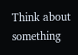Think about something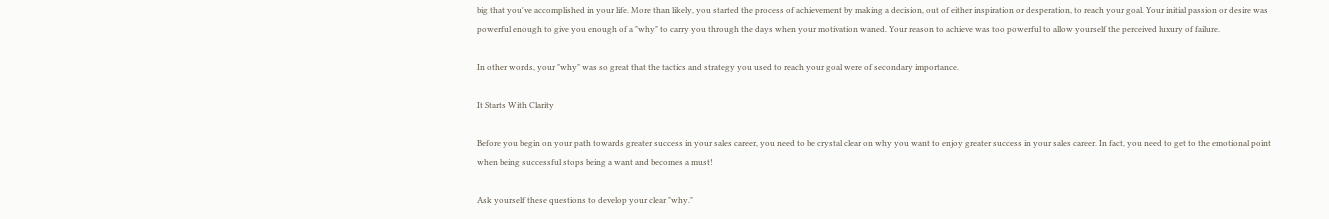big that you've accomplished in your life. More than likely, you started the process of achievement by making a decision, out of either inspiration or desperation, to reach your goal. Your initial passion or desire was powerful enough to give you enough of a "why" to carry you through the days when your motivation waned. Your reason to achieve was too powerful to allow yourself the perceived luxury of failure.

In other words, your "why" was so great that the tactics and strategy you used to reach your goal were of secondary importance.

It Starts With Clarity

Before you begin on your path towards greater success in your sales career, you need to be crystal clear on why you want to enjoy greater success in your sales career. In fact, you need to get to the emotional point when being successful stops being a want and becomes a must!

Ask yourself these questions to develop your clear "why."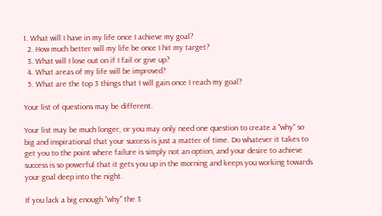1. What will I have in my life once I achieve my goal?
  2. How much better will my life be once I hit my target?
  3. What will I lose out on if I fail or give up?
  4. What areas of my life will be improved?
  5. What are the top 3 things that I will gain once I reach my goal?

Your list of questions may be different.

Your list may be much longer, or you may only need one question to create a "why" so big and inspirational that your success is just a matter of time. Do whatever it takes to get you to the point where failure is simply not an option, and your desire to achieve success is so powerful that it gets you up in the morning and keeps you working towards your goal deep into the night.

If you lack a big enough "why" the 3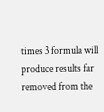times 3 formula will produce results far removed from the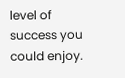level of success you could enjoy.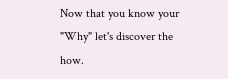Now that you know your "Why" let's discover the how.